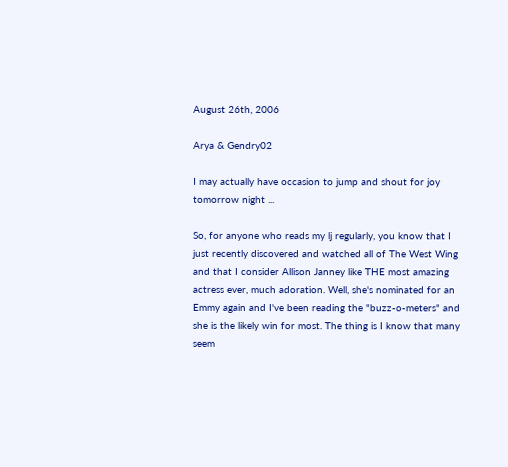August 26th, 2006

Arya & Gendry02

I may actually have occasion to jump and shout for joy tomorrow night ...

So, for anyone who reads my lj regularly, you know that I just recently discovered and watched all of The West Wing and that I consider Allison Janney like THE most amazing actress ever, much adoration. Well, she's nominated for an Emmy again and I've been reading the "buzz-o-meters" and she is the likely win for most. The thing is I know that many seem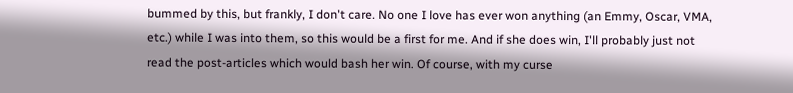bummed by this, but frankly, I don't care. No one I love has ever won anything (an Emmy, Oscar, VMA, etc.) while I was into them, so this would be a first for me. And if she does win, I'll probably just not read the post-articles which would bash her win. Of course, with my curse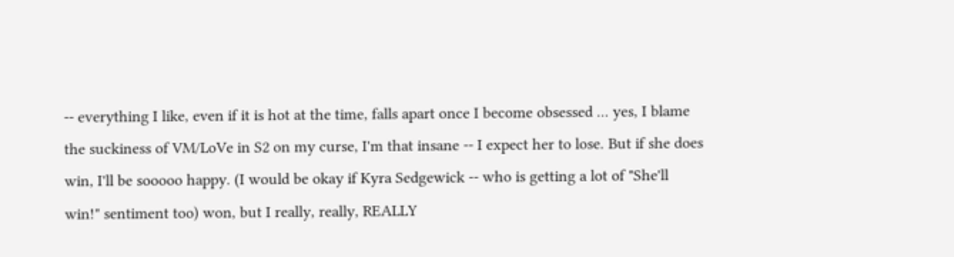-- everything I like, even if it is hot at the time, falls apart once I become obsessed ... yes, I blame the suckiness of VM/LoVe in S2 on my curse, I'm that insane -- I expect her to lose. But if she does win, I'll be sooooo happy. (I would be okay if Kyra Sedgewick -- who is getting a lot of "She'll win!" sentiment too) won, but I really, really, REALLY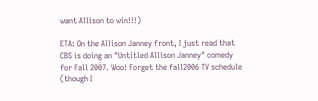want Allison to win!!!)

ETA: On the Allison Janney front, I just read that CBS is doing an "Untitled Allison Janney" comedy for Fall 2007. Woo! Forget the fall2006 TV schedule (though I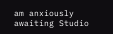am anxiously awaiting Studio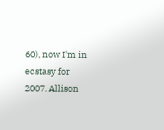60), now I'm in ecstasy for 2007. Allison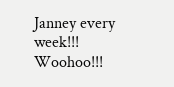Janney every week!!! Woohoo!!!